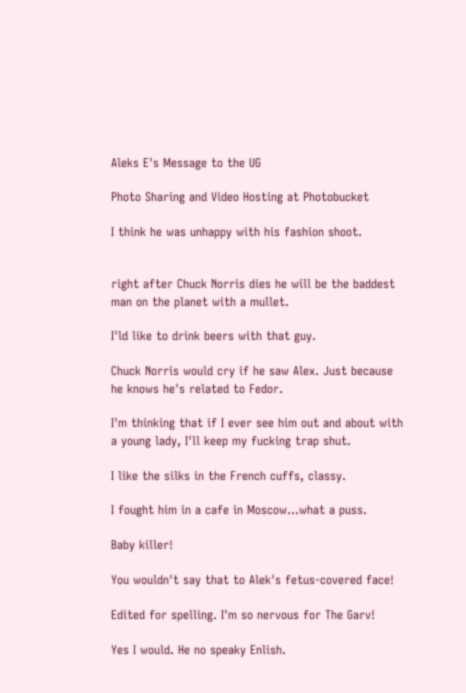Aleks E's Message to the UG

Photo Sharing and Video Hosting at Photobucket

I think he was unhappy with his fashion shoot.


right after Chuck Norris dies he will be the baddest man on the planet with a mullet.

I'ld like to drink beers with that guy.

Chuck Norris would cry if he saw Alex. Just because he knows he's related to Fedor.

I'm thinking that if I ever see him out and about with a young lady, I'll keep my fucking trap shut.

I like the silks in the French cuffs, classy.

I fought him in a cafe in Moscow...what a puss.

Baby killer!

You wouldn't say that to Alek's fetus-covered face!

Edited for spelling. I'm so nervous for The Garv!

Yes I would. He no speaky Enlish.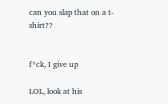can you slap that on a t-shirt??


f*ck, I give up

LOL, look at his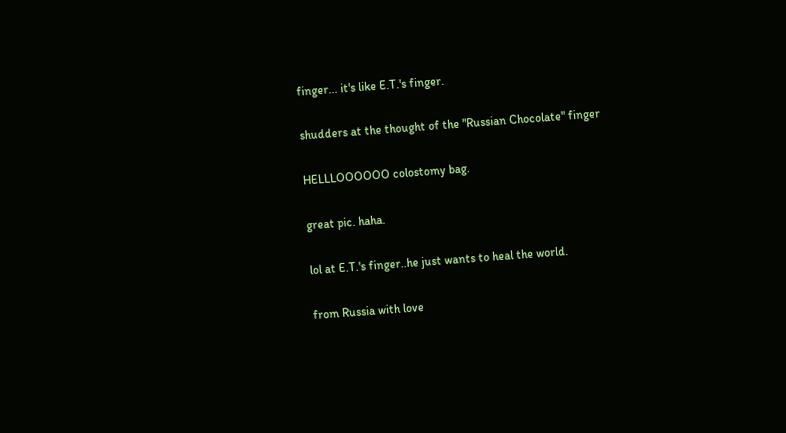finger... it's like E.T.'s finger.

shudders at the thought of the "Russian Chocolate" finger

HELLLOOOOOO colostomy bag.

great pic. haha.

lol at E.T.'s finger..he just wants to heal the world.

from Russia with love